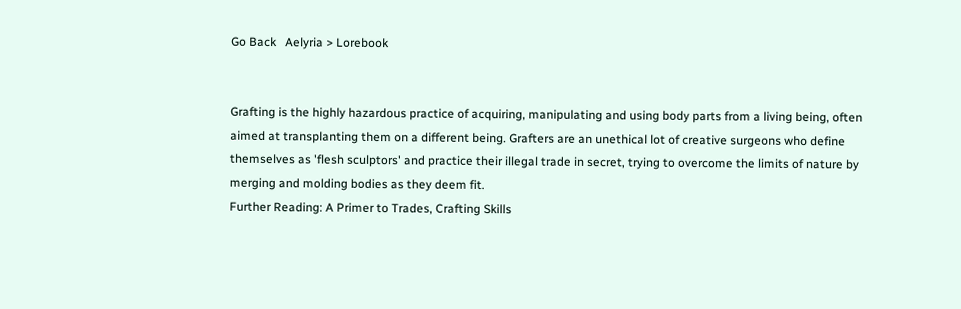Go Back   Aelyria > Lorebook


Grafting is the highly hazardous practice of acquiring, manipulating and using body parts from a living being, often aimed at transplanting them on a different being. Grafters are an unethical lot of creative surgeons who define themselves as 'flesh sculptors' and practice their illegal trade in secret, trying to overcome the limits of nature by merging and molding bodies as they deem fit.
Further Reading: A Primer to Trades, Crafting Skills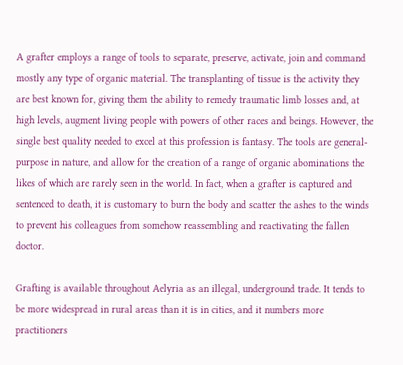A grafter employs a range of tools to separate, preserve, activate, join and command mostly any type of organic material. The transplanting of tissue is the activity they are best known for, giving them the ability to remedy traumatic limb losses and, at high levels, augment living people with powers of other races and beings. However, the single best quality needed to excel at this profession is fantasy. The tools are general-purpose in nature, and allow for the creation of a range of organic abominations the likes of which are rarely seen in the world. In fact, when a grafter is captured and sentenced to death, it is customary to burn the body and scatter the ashes to the winds to prevent his colleagues from somehow reassembling and reactivating the fallen doctor.

Grafting is available throughout Aelyria as an illegal, underground trade. It tends to be more widespread in rural areas than it is in cities, and it numbers more practitioners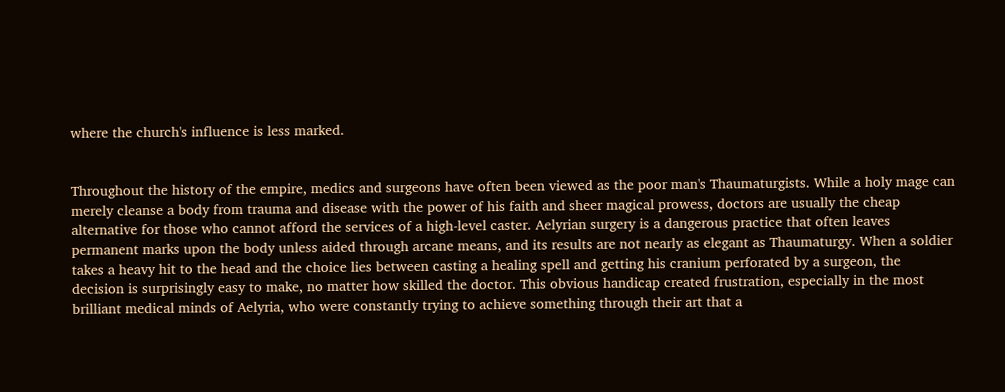where the church's influence is less marked.


Throughout the history of the empire, medics and surgeons have often been viewed as the poor man's Thaumaturgists. While a holy mage can merely cleanse a body from trauma and disease with the power of his faith and sheer magical prowess, doctors are usually the cheap alternative for those who cannot afford the services of a high-level caster. Aelyrian surgery is a dangerous practice that often leaves permanent marks upon the body unless aided through arcane means, and its results are not nearly as elegant as Thaumaturgy. When a soldier takes a heavy hit to the head and the choice lies between casting a healing spell and getting his cranium perforated by a surgeon, the decision is surprisingly easy to make, no matter how skilled the doctor. This obvious handicap created frustration, especially in the most brilliant medical minds of Aelyria, who were constantly trying to achieve something through their art that a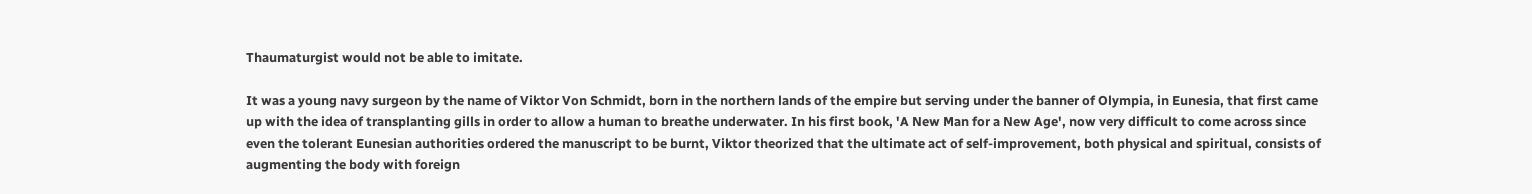Thaumaturgist would not be able to imitate.

It was a young navy surgeon by the name of Viktor Von Schmidt, born in the northern lands of the empire but serving under the banner of Olympia, in Eunesia, that first came up with the idea of transplanting gills in order to allow a human to breathe underwater. In his first book, 'A New Man for a New Age', now very difficult to come across since even the tolerant Eunesian authorities ordered the manuscript to be burnt, Viktor theorized that the ultimate act of self-improvement, both physical and spiritual, consists of augmenting the body with foreign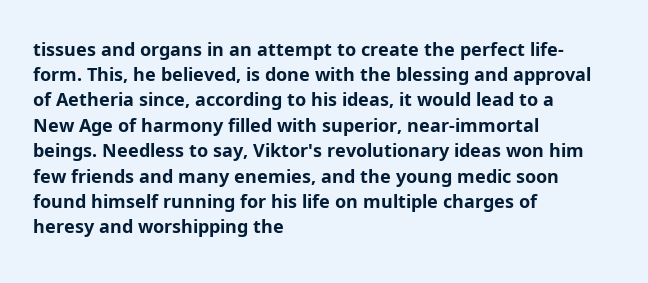tissues and organs in an attempt to create the perfect life-form. This, he believed, is done with the blessing and approval of Aetheria since, according to his ideas, it would lead to a New Age of harmony filled with superior, near-immortal beings. Needless to say, Viktor's revolutionary ideas won him few friends and many enemies, and the young medic soon found himself running for his life on multiple charges of heresy and worshipping the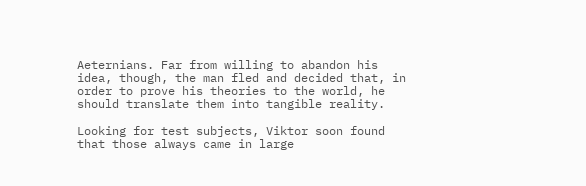Aeternians. Far from willing to abandon his idea, though, the man fled and decided that, in order to prove his theories to the world, he should translate them into tangible reality.

Looking for test subjects, Viktor soon found that those always came in large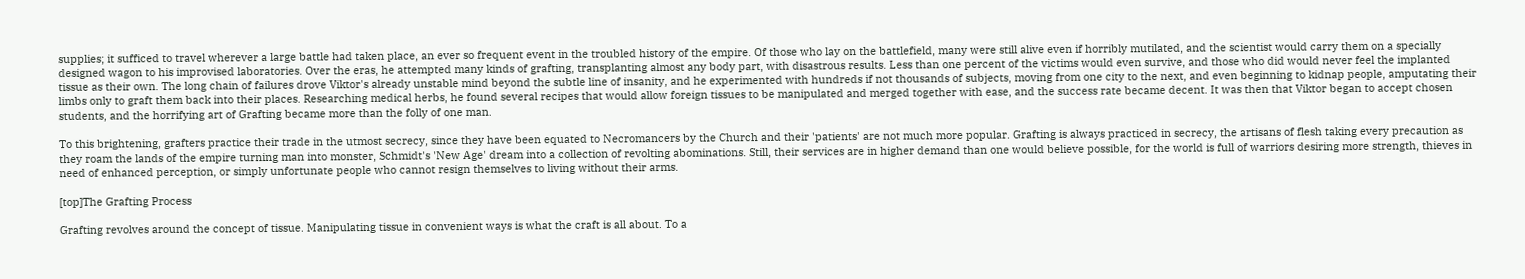supplies; it sufficed to travel wherever a large battle had taken place, an ever so frequent event in the troubled history of the empire. Of those who lay on the battlefield, many were still alive even if horribly mutilated, and the scientist would carry them on a specially designed wagon to his improvised laboratories. Over the eras, he attempted many kinds of grafting, transplanting almost any body part, with disastrous results. Less than one percent of the victims would even survive, and those who did would never feel the implanted tissue as their own. The long chain of failures drove Viktor's already unstable mind beyond the subtle line of insanity, and he experimented with hundreds if not thousands of subjects, moving from one city to the next, and even beginning to kidnap people, amputating their limbs only to graft them back into their places. Researching medical herbs, he found several recipes that would allow foreign tissues to be manipulated and merged together with ease, and the success rate became decent. It was then that Viktor began to accept chosen students, and the horrifying art of Grafting became more than the folly of one man.

To this brightening, grafters practice their trade in the utmost secrecy, since they have been equated to Necromancers by the Church and their 'patients' are not much more popular. Grafting is always practiced in secrecy, the artisans of flesh taking every precaution as they roam the lands of the empire turning man into monster, Schmidt's 'New Age' dream into a collection of revolting abominations. Still, their services are in higher demand than one would believe possible, for the world is full of warriors desiring more strength, thieves in need of enhanced perception, or simply unfortunate people who cannot resign themselves to living without their arms.

[top]The Grafting Process

Grafting revolves around the concept of tissue. Manipulating tissue in convenient ways is what the craft is all about. To a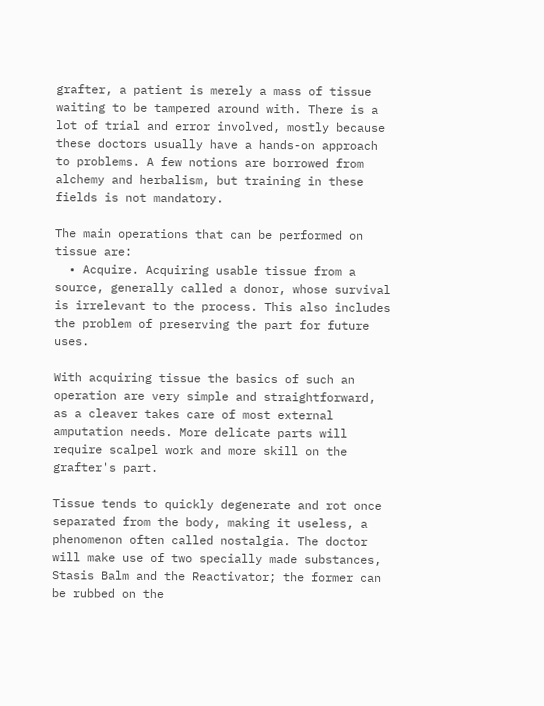grafter, a patient is merely a mass of tissue waiting to be tampered around with. There is a lot of trial and error involved, mostly because these doctors usually have a hands-on approach to problems. A few notions are borrowed from alchemy and herbalism, but training in these fields is not mandatory.

The main operations that can be performed on tissue are:
  • Acquire. Acquiring usable tissue from a source, generally called a donor, whose survival is irrelevant to the process. This also includes the problem of preserving the part for future uses.

With acquiring tissue the basics of such an operation are very simple and straightforward, as a cleaver takes care of most external amputation needs. More delicate parts will require scalpel work and more skill on the grafter's part.

Tissue tends to quickly degenerate and rot once separated from the body, making it useless, a phenomenon often called nostalgia. The doctor will make use of two specially made substances, Stasis Balm and the Reactivator; the former can be rubbed on the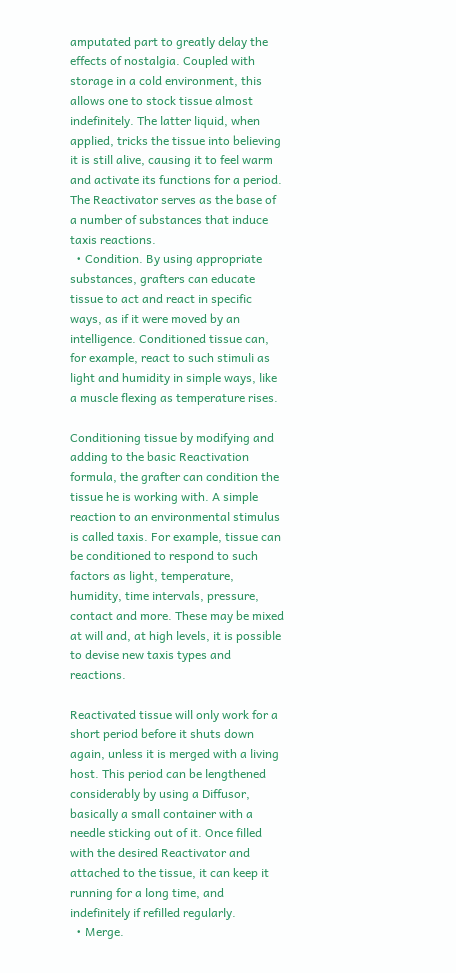amputated part to greatly delay the effects of nostalgia. Coupled with storage in a cold environment, this allows one to stock tissue almost indefinitely. The latter liquid, when applied, tricks the tissue into believing it is still alive, causing it to feel warm and activate its functions for a period. The Reactivator serves as the base of a number of substances that induce taxis reactions.
  • Condition. By using appropriate substances, grafters can educate tissue to act and react in specific ways, as if it were moved by an intelligence. Conditioned tissue can, for example, react to such stimuli as light and humidity in simple ways, like a muscle flexing as temperature rises.

Conditioning tissue by modifying and adding to the basic Reactivation formula, the grafter can condition the tissue he is working with. A simple reaction to an environmental stimulus is called taxis. For example, tissue can be conditioned to respond to such factors as light, temperature, humidity, time intervals, pressure, contact and more. These may be mixed at will and, at high levels, it is possible to devise new taxis types and reactions.

Reactivated tissue will only work for a short period before it shuts down again, unless it is merged with a living host. This period can be lengthened considerably by using a Diffusor, basically a small container with a needle sticking out of it. Once filled with the desired Reactivator and attached to the tissue, it can keep it running for a long time, and indefinitely if refilled regularly.
  • Merge.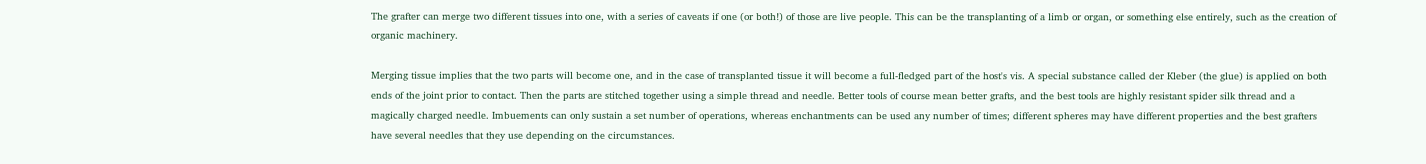The grafter can merge two different tissues into one, with a series of caveats if one (or both!) of those are live people. This can be the transplanting of a limb or organ, or something else entirely, such as the creation of organic machinery.

Merging tissue implies that the two parts will become one, and in the case of transplanted tissue it will become a full-fledged part of the host's vis. A special substance called der Kleber (the glue) is applied on both ends of the joint prior to contact. Then the parts are stitched together using a simple thread and needle. Better tools of course mean better grafts, and the best tools are highly resistant spider silk thread and a magically charged needle. Imbuements can only sustain a set number of operations, whereas enchantments can be used any number of times; different spheres may have different properties and the best grafters have several needles that they use depending on the circumstances.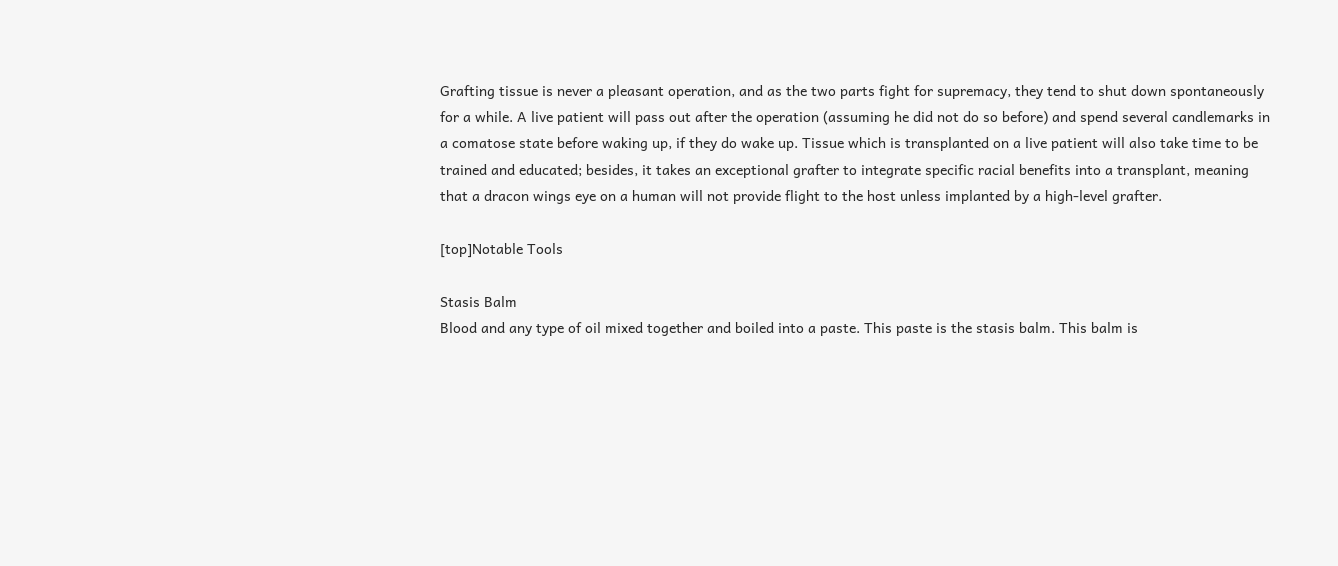Grafting tissue is never a pleasant operation, and as the two parts fight for supremacy, they tend to shut down spontaneously for a while. A live patient will pass out after the operation (assuming he did not do so before) and spend several candlemarks in a comatose state before waking up, if they do wake up. Tissue which is transplanted on a live patient will also take time to be trained and educated; besides, it takes an exceptional grafter to integrate specific racial benefits into a transplant, meaning that a dracon wings eye on a human will not provide flight to the host unless implanted by a high-level grafter.

[top]Notable Tools

Stasis Balm
Blood and any type of oil mixed together and boiled into a paste. This paste is the stasis balm. This balm is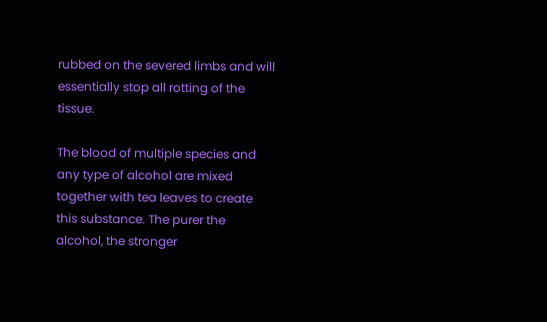rubbed on the severed limbs and will essentially stop all rotting of the tissue.

The blood of multiple species and any type of alcohol are mixed together with tea leaves to create this substance. The purer the alcohol, the stronger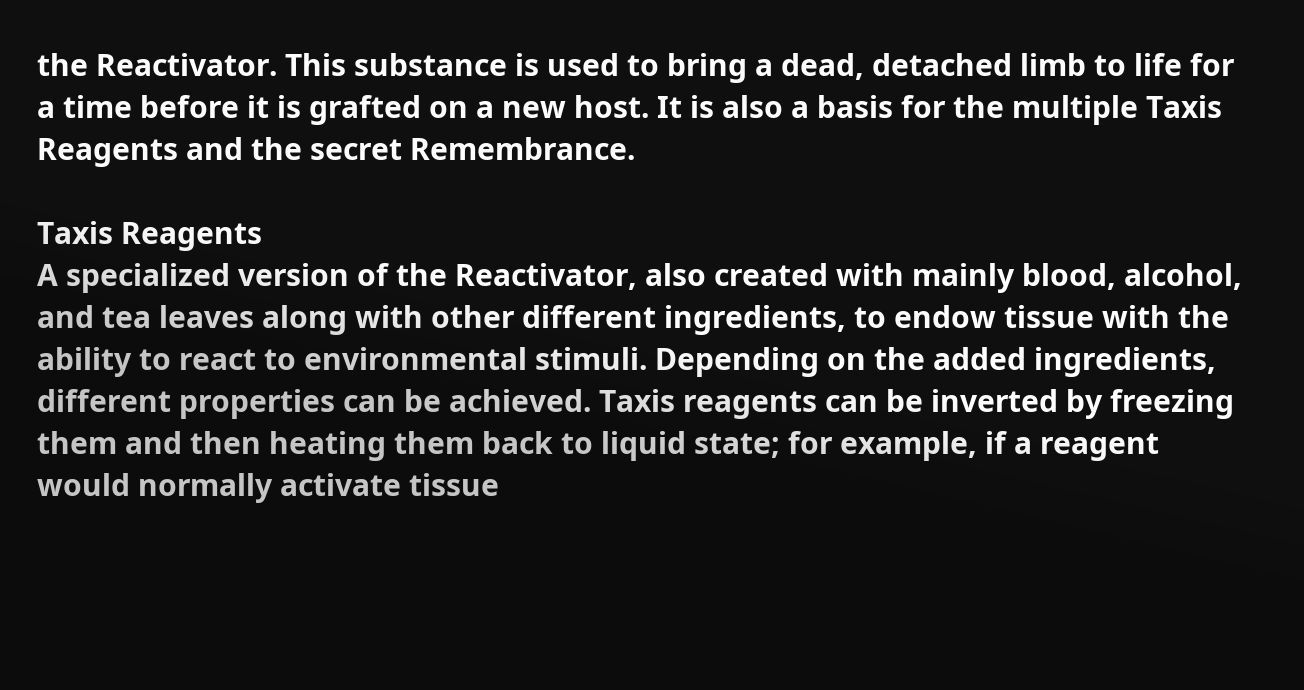the Reactivator. This substance is used to bring a dead, detached limb to life for a time before it is grafted on a new host. It is also a basis for the multiple Taxis Reagents and the secret Remembrance.

Taxis Reagents
A specialized version of the Reactivator, also created with mainly blood, alcohol, and tea leaves along with other different ingredients, to endow tissue with the ability to react to environmental stimuli. Depending on the added ingredients, different properties can be achieved. Taxis reagents can be inverted by freezing them and then heating them back to liquid state; for example, if a reagent would normally activate tissue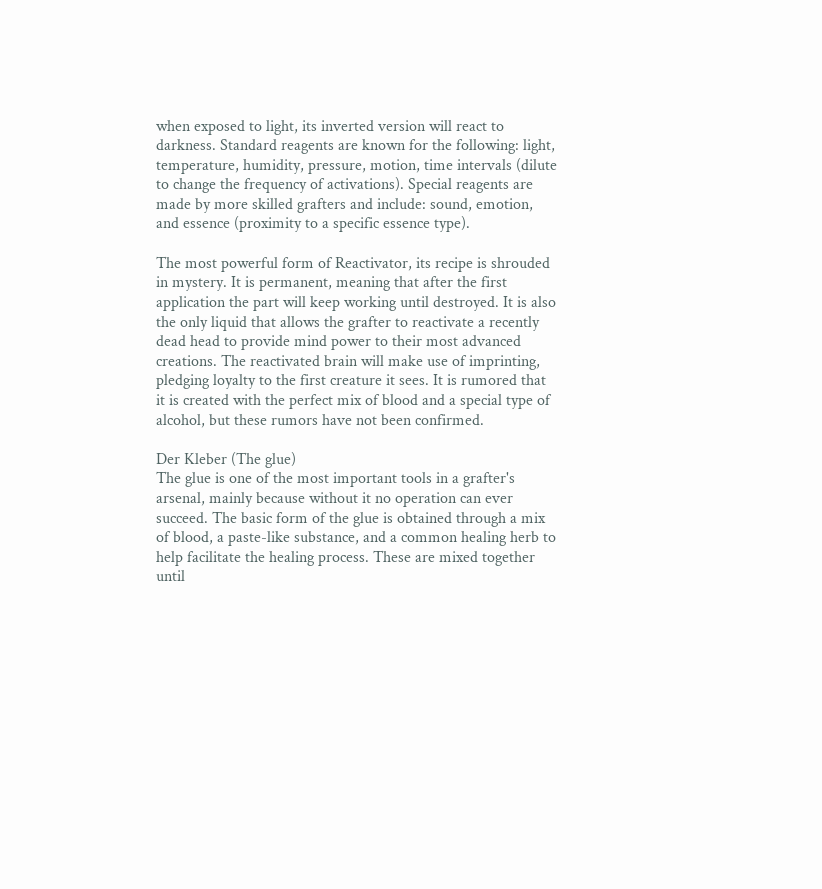when exposed to light, its inverted version will react to darkness. Standard reagents are known for the following: light, temperature, humidity, pressure, motion, time intervals (dilute to change the frequency of activations). Special reagents are made by more skilled grafters and include: sound, emotion, and essence (proximity to a specific essence type).

The most powerful form of Reactivator, its recipe is shrouded in mystery. It is permanent, meaning that after the first application the part will keep working until destroyed. It is also the only liquid that allows the grafter to reactivate a recently dead head to provide mind power to their most advanced creations. The reactivated brain will make use of imprinting, pledging loyalty to the first creature it sees. It is rumored that it is created with the perfect mix of blood and a special type of alcohol, but these rumors have not been confirmed.

Der Kleber (The glue)
The glue is one of the most important tools in a grafter's arsenal, mainly because without it no operation can ever succeed. The basic form of the glue is obtained through a mix of blood, a paste-like substance, and a common healing herb to help facilitate the healing process. These are mixed together until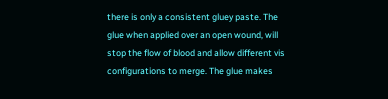there is only a consistent gluey paste. The glue when applied over an open wound, will stop the flow of blood and allow different vis configurations to merge. The glue makes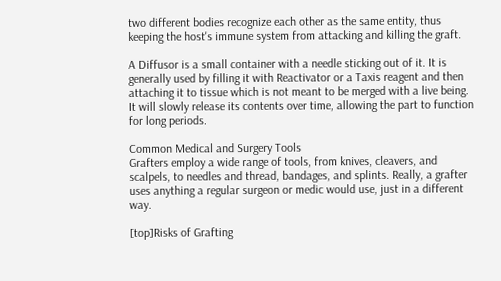two different bodies recognize each other as the same entity, thus keeping the host's immune system from attacking and killing the graft.

A Diffusor is a small container with a needle sticking out of it. It is generally used by filling it with Reactivator or a Taxis reagent and then attaching it to tissue which is not meant to be merged with a live being. It will slowly release its contents over time, allowing the part to function for long periods.

Common Medical and Surgery Tools
Grafters employ a wide range of tools, from knives, cleavers, and scalpels, to needles and thread, bandages, and splints. Really, a grafter uses anything a regular surgeon or medic would use, just in a different way.

[top]Risks of Grafting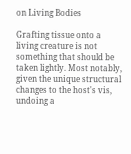on Living Bodies

Grafting tissue onto a living creature is not something that should be taken lightly. Most notably, given the unique structural changes to the host's vis, undoing a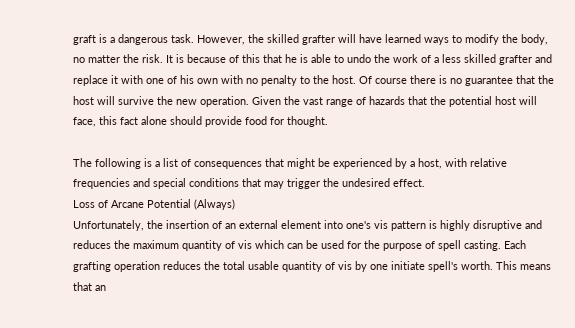graft is a dangerous task. However, the skilled grafter will have learned ways to modify the body, no matter the risk. It is because of this that he is able to undo the work of a less skilled grafter and replace it with one of his own with no penalty to the host. Of course there is no guarantee that the host will survive the new operation. Given the vast range of hazards that the potential host will face, this fact alone should provide food for thought.

The following is a list of consequences that might be experienced by a host, with relative frequencies and special conditions that may trigger the undesired effect.
Loss of Arcane Potential (Always)
Unfortunately, the insertion of an external element into one's vis pattern is highly disruptive and reduces the maximum quantity of vis which can be used for the purpose of spell casting. Each grafting operation reduces the total usable quantity of vis by one initiate spell's worth. This means that an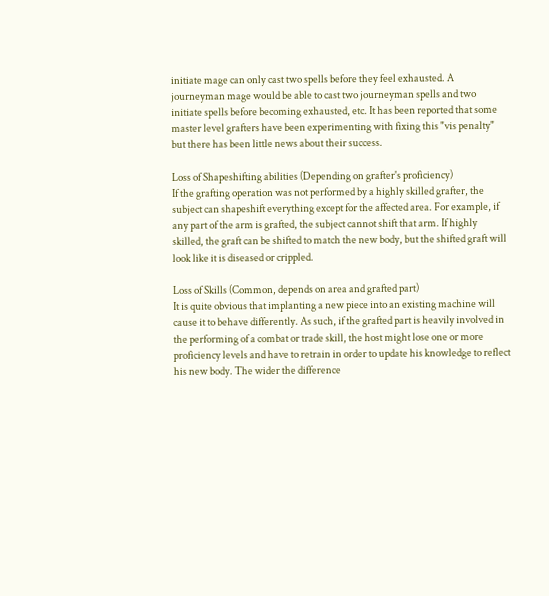initiate mage can only cast two spells before they feel exhausted. A journeyman mage would be able to cast two journeyman spells and two initiate spells before becoming exhausted, etc. It has been reported that some master level grafters have been experimenting with fixing this "vis penalty" but there has been little news about their success.

Loss of Shapeshifting abilities (Depending on grafter's proficiency)
If the grafting operation was not performed by a highly skilled grafter, the subject can shapeshift everything except for the affected area. For example, if any part of the arm is grafted, the subject cannot shift that arm. If highly skilled, the graft can be shifted to match the new body, but the shifted graft will look like it is diseased or crippled.

Loss of Skills (Common, depends on area and grafted part)
It is quite obvious that implanting a new piece into an existing machine will cause it to behave differently. As such, if the grafted part is heavily involved in the performing of a combat or trade skill, the host might lose one or more proficiency levels and have to retrain in order to update his knowledge to reflect his new body. The wider the difference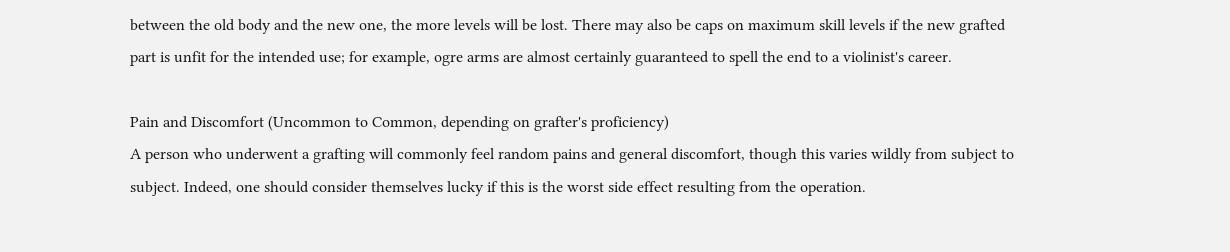between the old body and the new one, the more levels will be lost. There may also be caps on maximum skill levels if the new grafted part is unfit for the intended use; for example, ogre arms are almost certainly guaranteed to spell the end to a violinist's career.

Pain and Discomfort (Uncommon to Common, depending on grafter's proficiency)
A person who underwent a grafting will commonly feel random pains and general discomfort, though this varies wildly from subject to subject. Indeed, one should consider themselves lucky if this is the worst side effect resulting from the operation.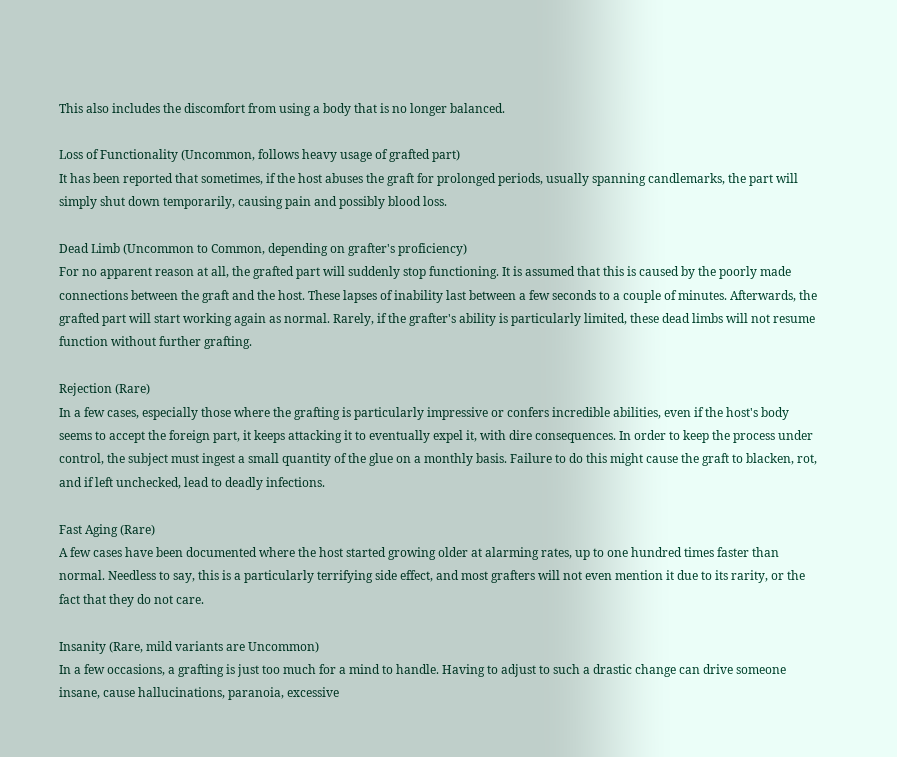This also includes the discomfort from using a body that is no longer balanced.

Loss of Functionality (Uncommon, follows heavy usage of grafted part)
It has been reported that sometimes, if the host abuses the graft for prolonged periods, usually spanning candlemarks, the part will simply shut down temporarily, causing pain and possibly blood loss.

Dead Limb (Uncommon to Common, depending on grafter's proficiency)
For no apparent reason at all, the grafted part will suddenly stop functioning. It is assumed that this is caused by the poorly made connections between the graft and the host. These lapses of inability last between a few seconds to a couple of minutes. Afterwards, the grafted part will start working again as normal. Rarely, if the grafter's ability is particularly limited, these dead limbs will not resume function without further grafting.

Rejection (Rare)
In a few cases, especially those where the grafting is particularly impressive or confers incredible abilities, even if the host's body seems to accept the foreign part, it keeps attacking it to eventually expel it, with dire consequences. In order to keep the process under control, the subject must ingest a small quantity of the glue on a monthly basis. Failure to do this might cause the graft to blacken, rot, and if left unchecked, lead to deadly infections.

Fast Aging (Rare)
A few cases have been documented where the host started growing older at alarming rates, up to one hundred times faster than normal. Needless to say, this is a particularly terrifying side effect, and most grafters will not even mention it due to its rarity, or the fact that they do not care.

Insanity (Rare, mild variants are Uncommon)
In a few occasions, a grafting is just too much for a mind to handle. Having to adjust to such a drastic change can drive someone insane, cause hallucinations, paranoia, excessive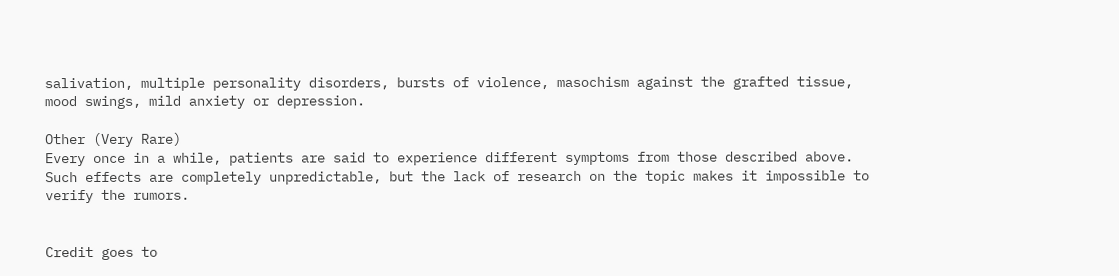salivation, multiple personality disorders, bursts of violence, masochism against the grafted tissue, mood swings, mild anxiety or depression.

Other (Very Rare)
Every once in a while, patients are said to experience different symptoms from those described above. Such effects are completely unpredictable, but the lack of research on the topic makes it impossible to verify the rumors.


Credit goes to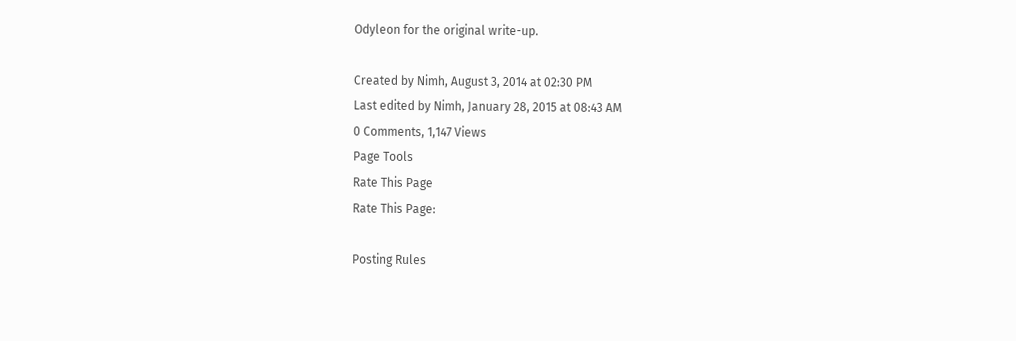Odyleon for the original write-up.

Created by Nimh, August 3, 2014 at 02:30 PM
Last edited by Nimh, January 28, 2015 at 08:43 AM
0 Comments, 1,147 Views
Page Tools
Rate This Page
Rate This Page:

Posting Rules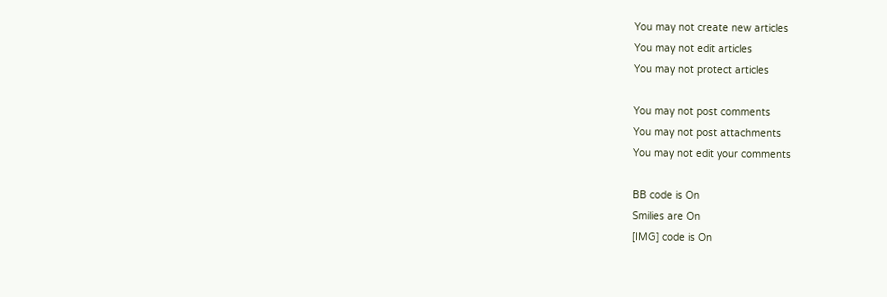You may not create new articles
You may not edit articles
You may not protect articles

You may not post comments
You may not post attachments
You may not edit your comments

BB code is On
Smilies are On
[IMG] code is On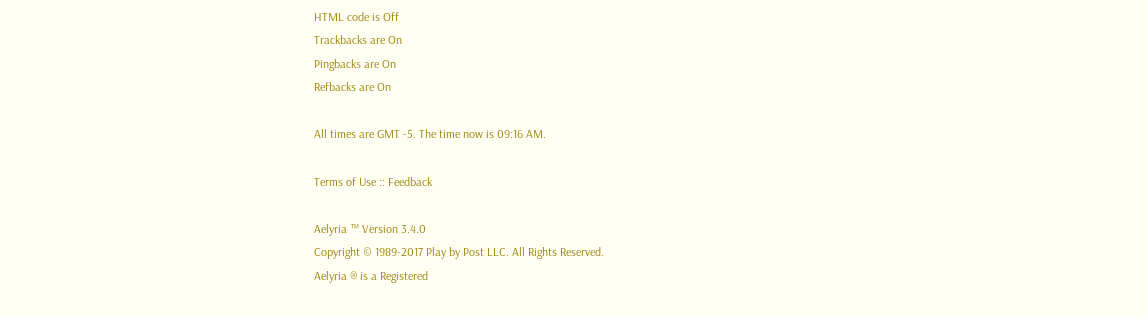HTML code is Off
Trackbacks are On
Pingbacks are On
Refbacks are On

All times are GMT -5. The time now is 09:16 AM.

Terms of Use :: Feedback

Aelyria ™ Version 3.4.0
Copyright © 1989-2017 Play by Post LLC. All Rights Reserved.
Aelyria ® is a Registered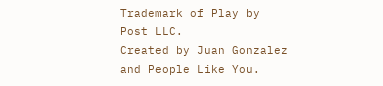Trademark of Play by Post LLC.
Created by Juan Gonzalez and People Like You.